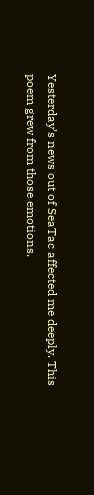Yesterday’s news out of SeaTac affected me deeply. This poem grew from those emotions.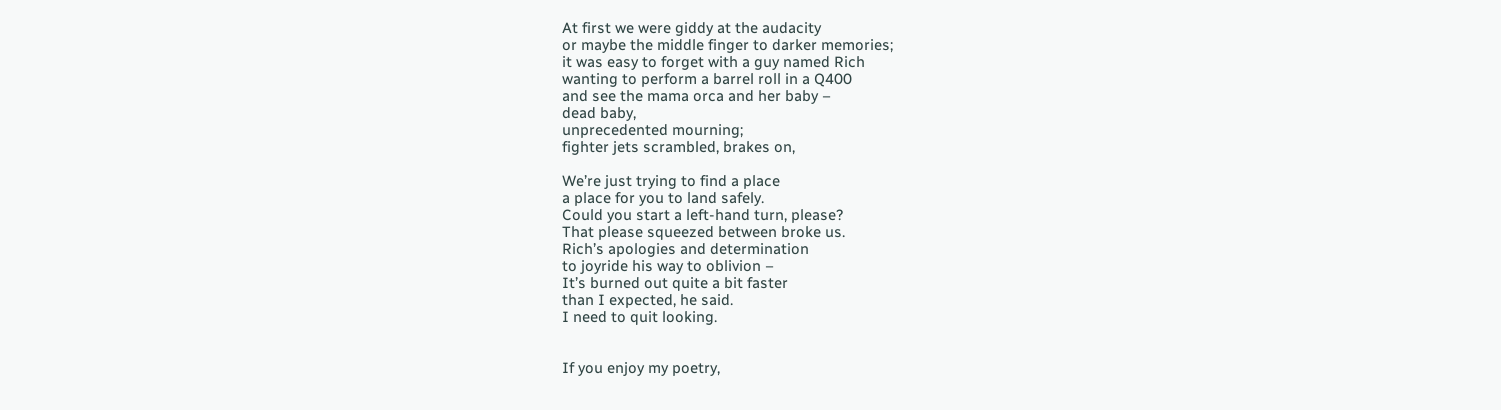At first we were giddy at the audacity
or maybe the middle finger to darker memories;
it was easy to forget with a guy named Rich
wanting to perform a barrel roll in a Q400
and see the mama orca and her baby –
dead baby,
unprecedented mourning;
fighter jets scrambled, brakes on,

We’re just trying to find a place
a place for you to land safely.
Could you start a left-hand turn, please?
That please squeezed between broke us.
Rich’s apologies and determination
to joyride his way to oblivion –
It’s burned out quite a bit faster
than I expected, he said.
I need to quit looking.


If you enjoy my poetry,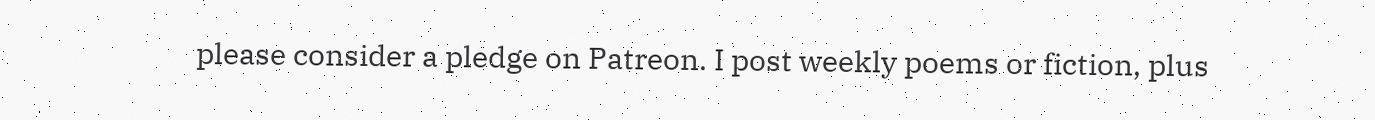please consider a pledge on Patreon. I post weekly poems or fiction, plus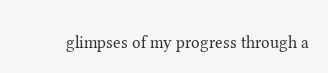glimpses of my progress through a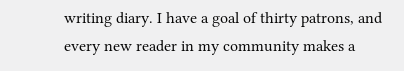writing diary. I have a goal of thirty patrons, and every new reader in my community makes a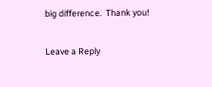big difference.  Thank you!

Leave a Reply